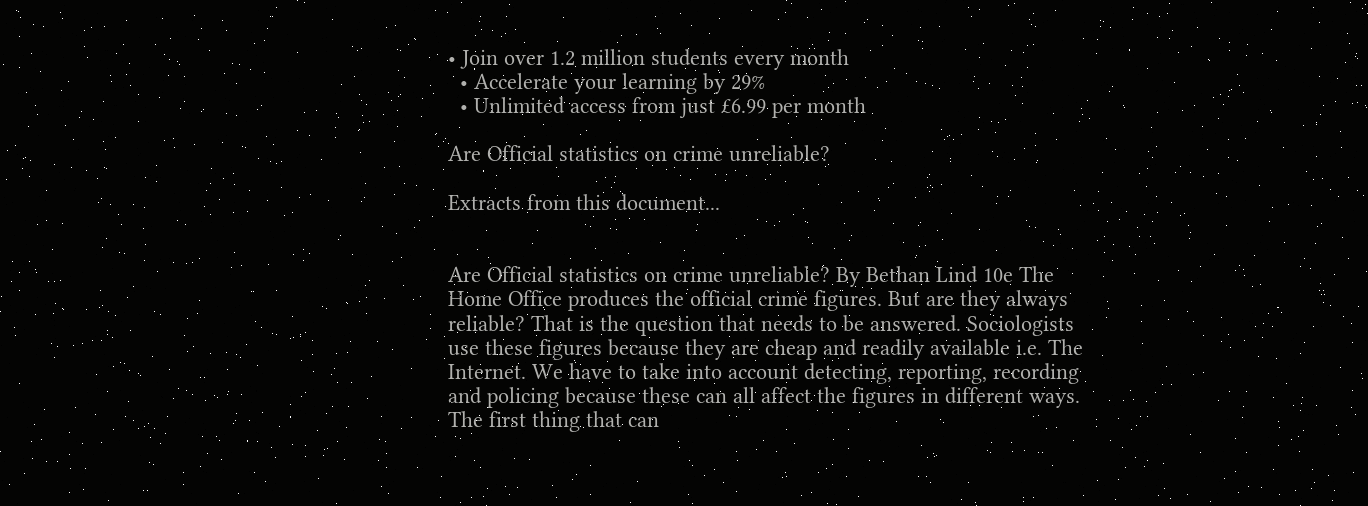• Join over 1.2 million students every month
  • Accelerate your learning by 29%
  • Unlimited access from just £6.99 per month

Are Official statistics on crime unreliable?

Extracts from this document...


Are Official statistics on crime unreliable? By Bethan Lind 10e The Home Office produces the official crime figures. But are they always reliable? That is the question that needs to be answered. Sociologists use these figures because they are cheap and readily available i.e. The Internet. We have to take into account detecting, reporting, recording and policing because these can all affect the figures in different ways. The first thing that can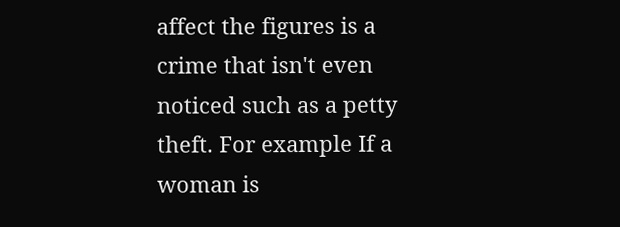affect the figures is a crime that isn't even noticed such as a petty theft. For example If a woman is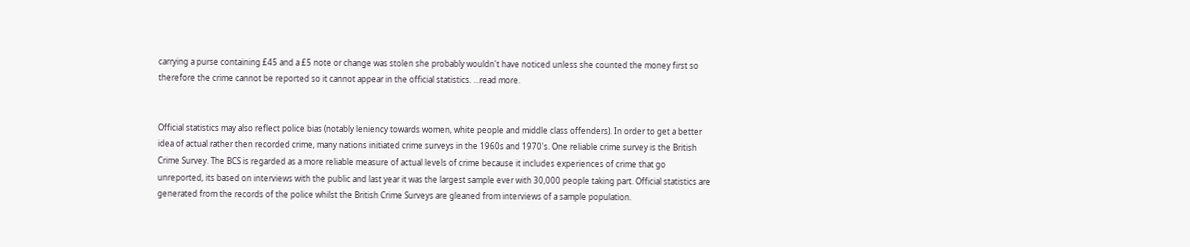carrying a purse containing £45 and a £5 note or change was stolen she probably wouldn't have noticed unless she counted the money first so therefore the crime cannot be reported so it cannot appear in the official statistics. ...read more.


Official statistics may also reflect police bias (notably leniency towards women, white people and middle class offenders). In order to get a better idea of actual rather then recorded crime, many nations initiated crime surveys in the 1960s and 1970's. One reliable crime survey is the British Crime Survey. The BCS is regarded as a more reliable measure of actual levels of crime because it includes experiences of crime that go unreported, its based on interviews with the public and last year it was the largest sample ever with 30,000 people taking part. Official statistics are generated from the records of the police whilst the British Crime Surveys are gleaned from interviews of a sample population.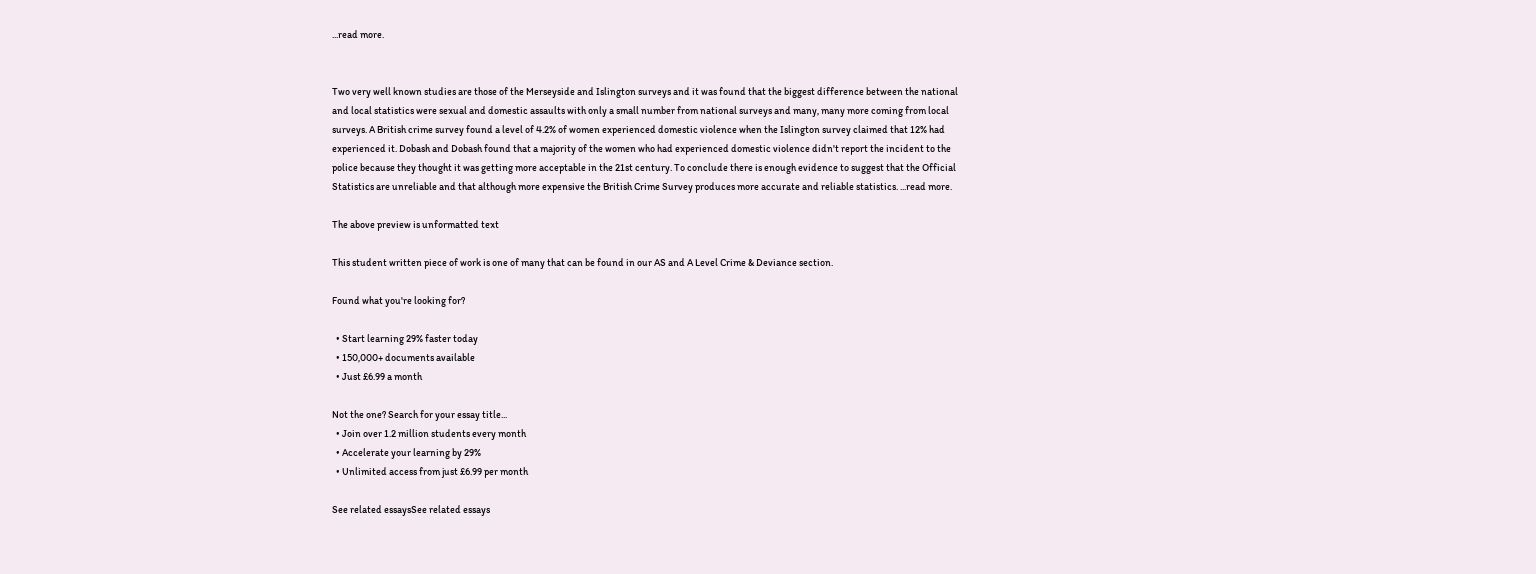...read more.


Two very well known studies are those of the Merseyside and Islington surveys and it was found that the biggest difference between the national and local statistics were sexual and domestic assaults with only a small number from national surveys and many, many more coming from local surveys. A British crime survey found a level of 4.2% of women experienced domestic violence when the Islington survey claimed that 12% had experienced it. Dobash and Dobash found that a majority of the women who had experienced domestic violence didn't report the incident to the police because they thought it was getting more acceptable in the 21st century. To conclude there is enough evidence to suggest that the Official Statistics are unreliable and that although more expensive the British Crime Survey produces more accurate and reliable statistics. ...read more.

The above preview is unformatted text

This student written piece of work is one of many that can be found in our AS and A Level Crime & Deviance section.

Found what you're looking for?

  • Start learning 29% faster today
  • 150,000+ documents available
  • Just £6.99 a month

Not the one? Search for your essay title...
  • Join over 1.2 million students every month
  • Accelerate your learning by 29%
  • Unlimited access from just £6.99 per month

See related essaysSee related essays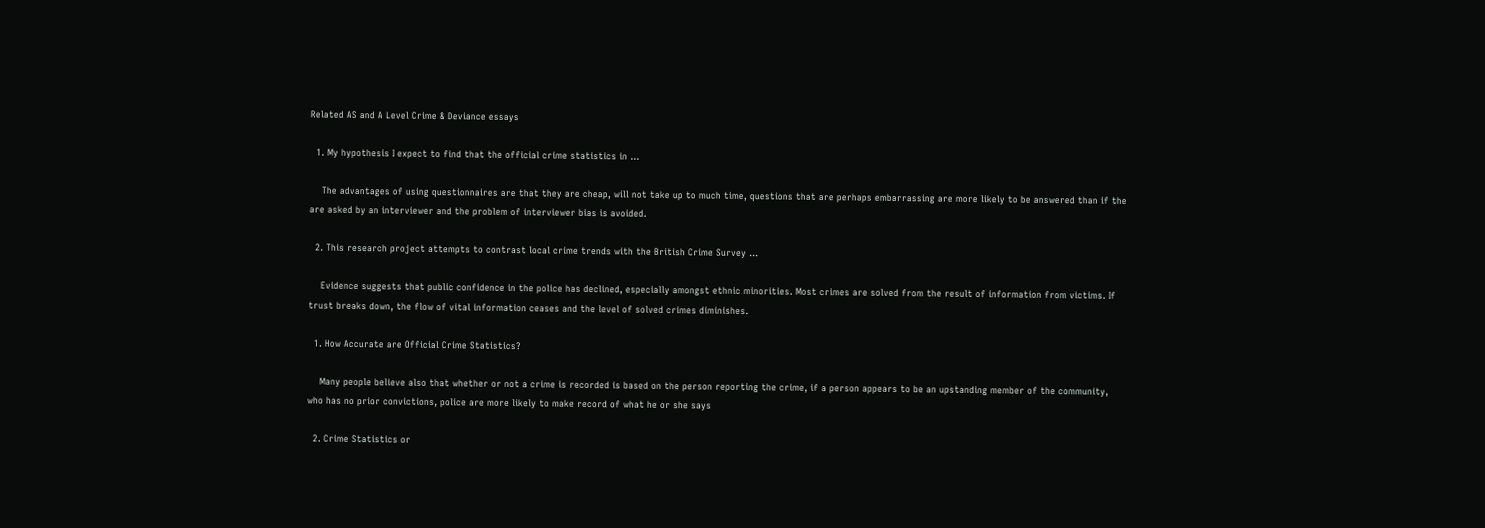Related AS and A Level Crime & Deviance essays

  1. My hypothesis I expect to find that the official crime statistics in ...

    The advantages of using questionnaires are that they are cheap, will not take up to much time, questions that are perhaps embarrassing are more likely to be answered than if the are asked by an interviewer and the problem of interviewer bias is avoided.

  2. This research project attempts to contrast local crime trends with the British Crime Survey ...

    Evidence suggests that public confidence in the police has declined, especially amongst ethnic minorities. Most crimes are solved from the result of information from victims. If trust breaks down, the flow of vital information ceases and the level of solved crimes diminishes.

  1. How Accurate are Official Crime Statistics?

    Many people believe also that whether or not a crime is recorded is based on the person reporting the crime, if a person appears to be an upstanding member of the community, who has no prior convictions, police are more likely to make record of what he or she says

  2. Crime Statistics or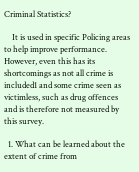Criminal Statistics?

    It is used in specific Policing areas to help improve performance. However, even this has its shortcomings as not all crime is included1 and some crime seen as victimless, such as drug offences and is therefore not measured by this survey.

  1. What can be learned about the extent of crime from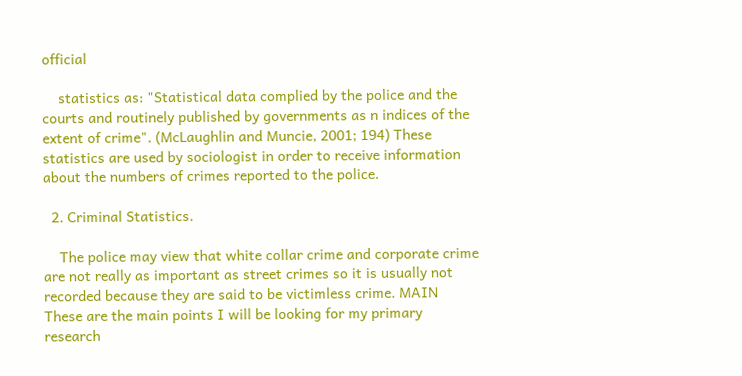official

    statistics as: "Statistical data complied by the police and the courts and routinely published by governments as n indices of the extent of crime". (McLaughlin and Muncie, 2001; 194) These statistics are used by sociologist in order to receive information about the numbers of crimes reported to the police.

  2. Criminal Statistics.

    The police may view that white collar crime and corporate crime are not really as important as street crimes so it is usually not recorded because they are said to be victimless crime. MAIN These are the main points I will be looking for my primary research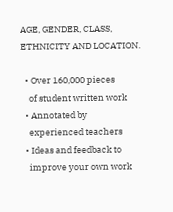AGE, GENDER, CLASS, ETHNICITY AND LOCATION.

  • Over 160,000 pieces
    of student written work
  • Annotated by
    experienced teachers
  • Ideas and feedback to
    improve your own work